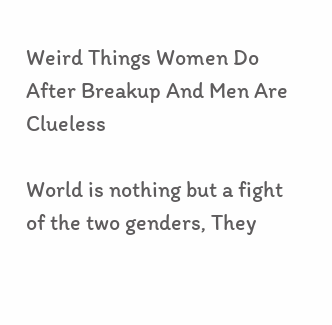Weird Things Women Do After Breakup And Men Are Clueless

World is nothing but a fight of the two genders, They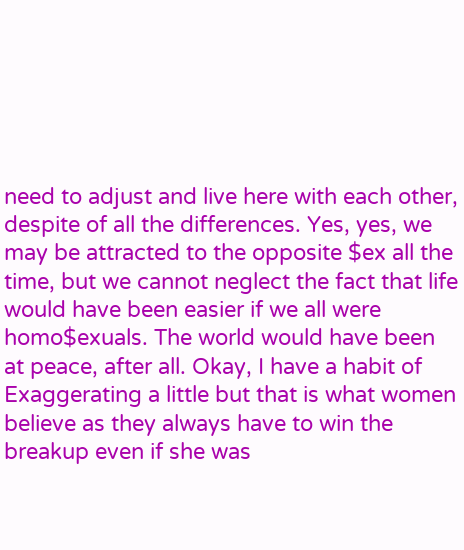need to adjust and live here with each other, despite of all the differences. Yes, yes, we may be attracted to the opposite $ex all the time, but we cannot neglect the fact that life would have been easier if we all were homo$exuals. The world would have been at peace, after all. Okay, I have a habit of Exaggerating a little but that is what women believe as they always have to win the breakup even if she was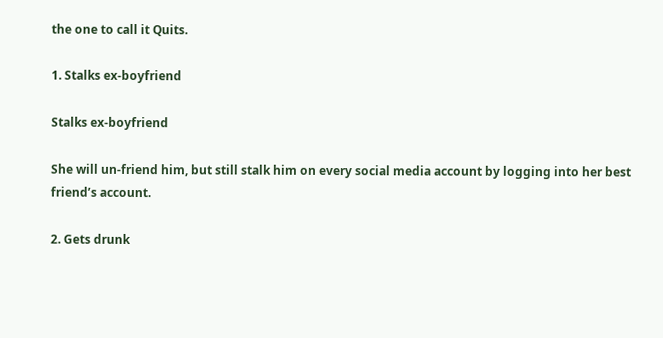the one to call it Quits.

1. Stalks ex-boyfriend

Stalks ex-boyfriend

She will un-friend him, but still stalk him on every social media account by logging into her best friend’s account.

2. Gets drunk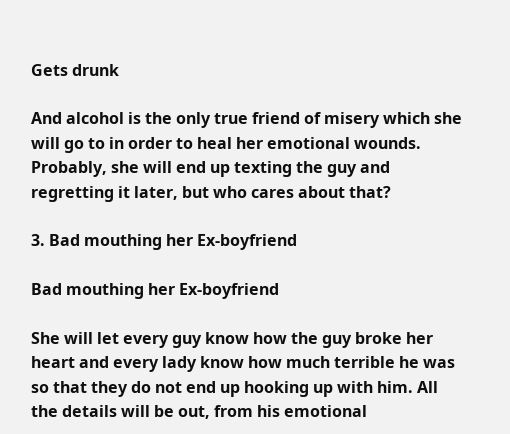Gets drunk

And alcohol is the only true friend of misery which she will go to in order to heal her emotional wounds. Probably, she will end up texting the guy and regretting it later, but who cares about that?

3. Bad mouthing her Ex-boyfriend

Bad mouthing her Ex-boyfriend

She will let every guy know how the guy broke her heart and every lady know how much terrible he was so that they do not end up hooking up with him. All the details will be out, from his emotional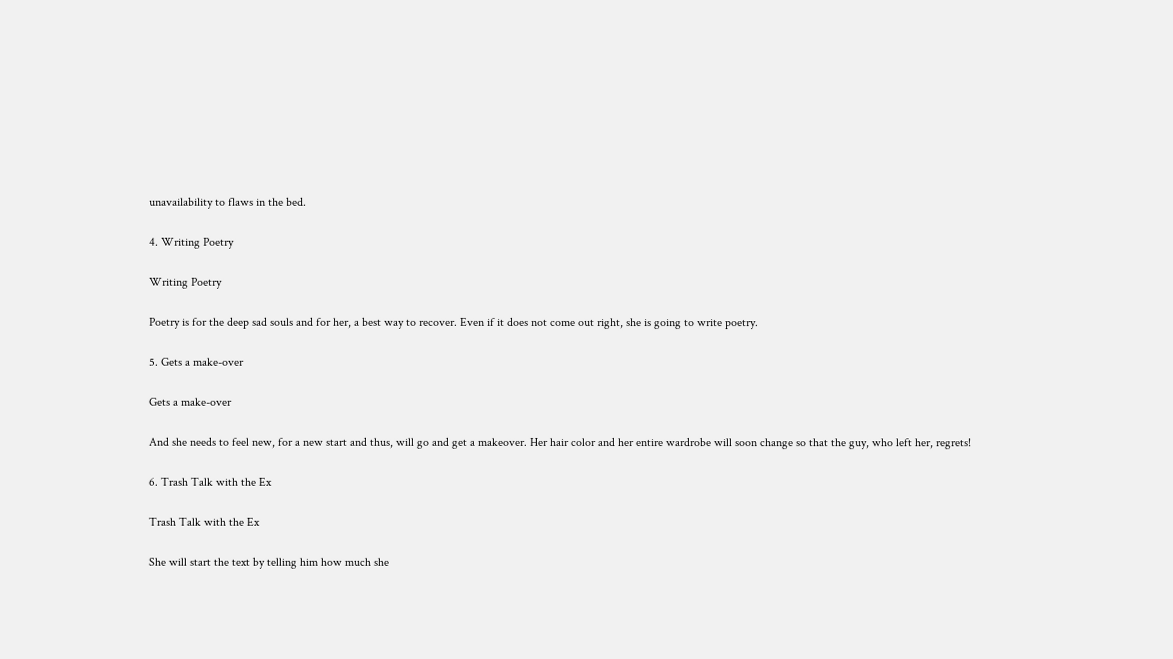unavailability to flaws in the bed.

4. Writing Poetry

Writing Poetry

Poetry is for the deep sad souls and for her, a best way to recover. Even if it does not come out right, she is going to write poetry.

5. Gets a make-over

Gets a make-over

And she needs to feel new, for a new start and thus, will go and get a makeover. Her hair color and her entire wardrobe will soon change so that the guy, who left her, regrets!

6. Trash Talk with the Ex

Trash Talk with the Ex

She will start the text by telling him how much she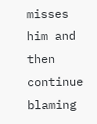misses him and then continue blaming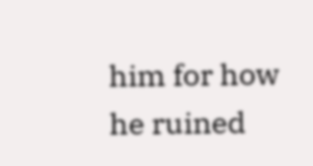him for how he ruined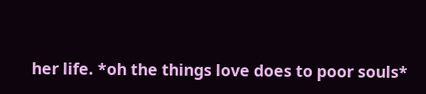her life. *oh the things love does to poor souls*